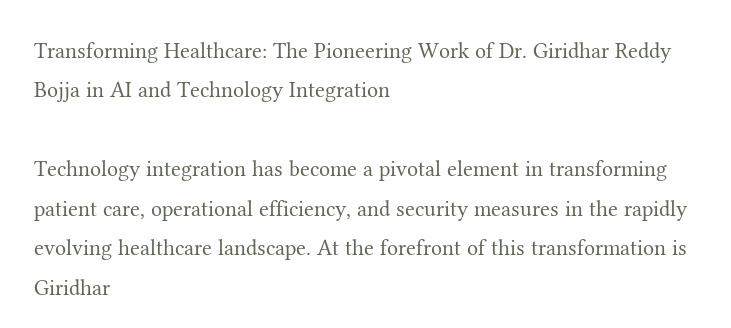Transforming Healthcare: The Pioneering Work of Dr. Giridhar Reddy Bojja in AI and Technology Integration

Technology integration has become a pivotal element in transforming patient care, operational efficiency, and security measures in the rapidly evolving healthcare landscape. At the forefront of this transformation is Giridhar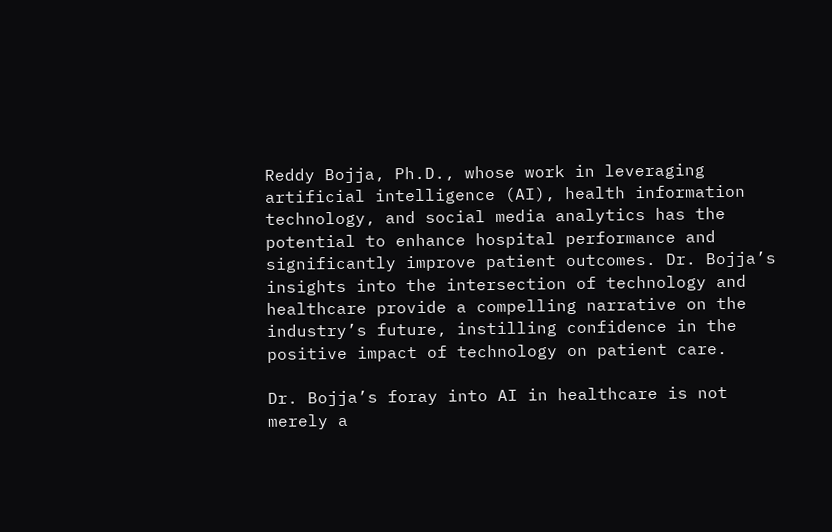Reddy Bojja, Ph.D., whose work in leveraging artificial intelligence (AI), health information technology, and social media analytics has the potential to enhance hospital performance and significantly improve patient outcomes. Dr. Bojja’s insights into the intersection of technology and healthcare provide a compelling narrative on the industry’s future, instilling confidence in the positive impact of technology on patient care.

Dr. Bojja’s foray into AI in healthcare is not merely a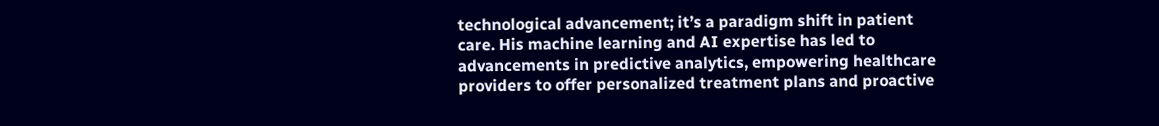technological advancement; it’s a paradigm shift in patient care. His machine learning and AI expertise has led to advancements in predictive analytics, empowering healthcare providers to offer personalized treatment plans and proactive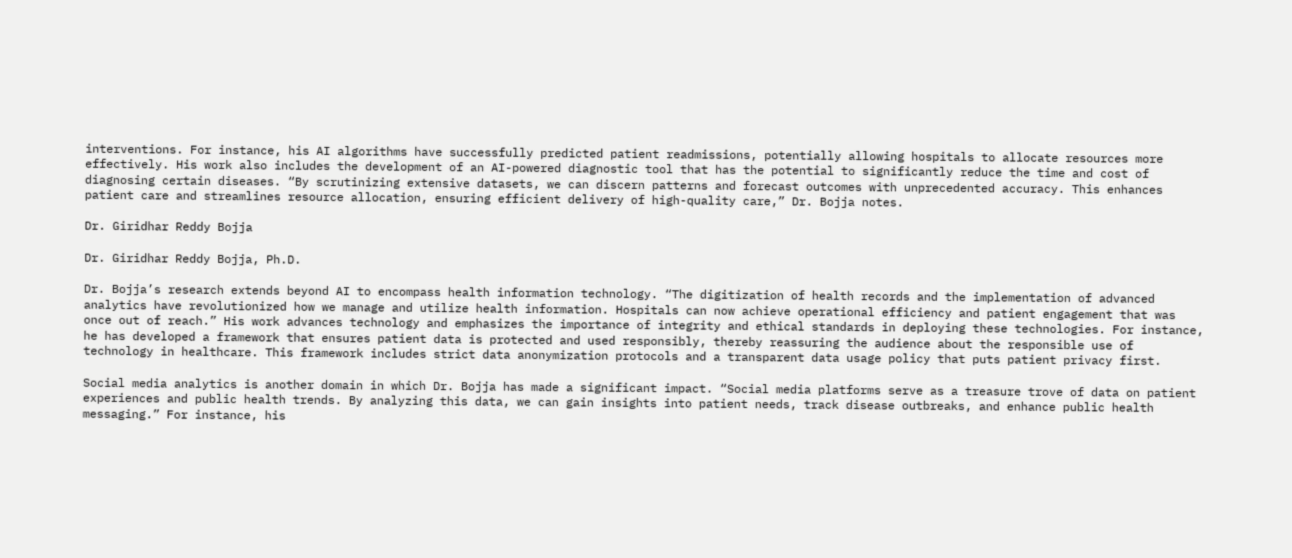interventions. For instance, his AI algorithms have successfully predicted patient readmissions, potentially allowing hospitals to allocate resources more effectively. His work also includes the development of an AI-powered diagnostic tool that has the potential to significantly reduce the time and cost of diagnosing certain diseases. “By scrutinizing extensive datasets, we can discern patterns and forecast outcomes with unprecedented accuracy. This enhances patient care and streamlines resource allocation, ensuring efficient delivery of high-quality care,” Dr. Bojja notes.

Dr. Giridhar Reddy Bojja

Dr. Giridhar Reddy Bojja, Ph.D.

Dr. Bojja’s research extends beyond AI to encompass health information technology. “The digitization of health records and the implementation of advanced analytics have revolutionized how we manage and utilize health information. Hospitals can now achieve operational efficiency and patient engagement that was once out of reach.” His work advances technology and emphasizes the importance of integrity and ethical standards in deploying these technologies. For instance, he has developed a framework that ensures patient data is protected and used responsibly, thereby reassuring the audience about the responsible use of technology in healthcare. This framework includes strict data anonymization protocols and a transparent data usage policy that puts patient privacy first.

Social media analytics is another domain in which Dr. Bojja has made a significant impact. “Social media platforms serve as a treasure trove of data on patient experiences and public health trends. By analyzing this data, we can gain insights into patient needs, track disease outbreaks, and enhance public health messaging.” For instance, his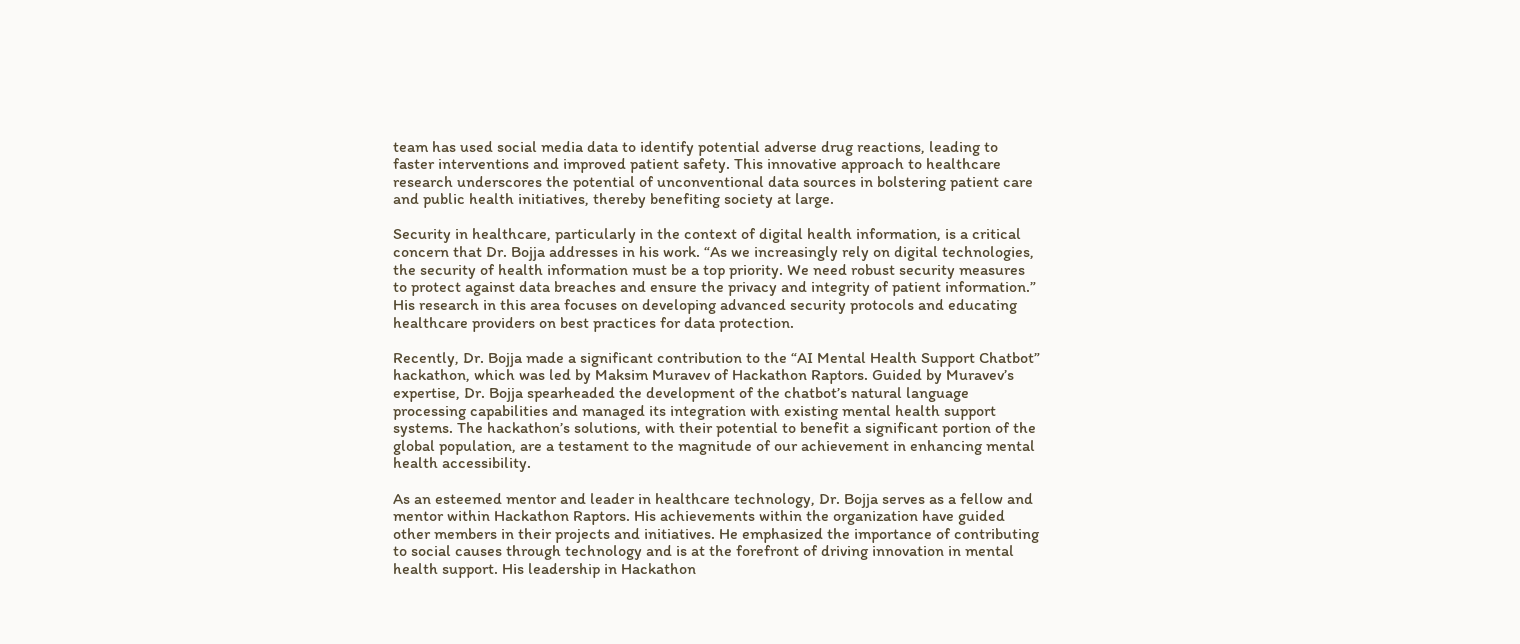team has used social media data to identify potential adverse drug reactions, leading to faster interventions and improved patient safety. This innovative approach to healthcare research underscores the potential of unconventional data sources in bolstering patient care and public health initiatives, thereby benefiting society at large.

Security in healthcare, particularly in the context of digital health information, is a critical concern that Dr. Bojja addresses in his work. “As we increasingly rely on digital technologies, the security of health information must be a top priority. We need robust security measures to protect against data breaches and ensure the privacy and integrity of patient information.” His research in this area focuses on developing advanced security protocols and educating healthcare providers on best practices for data protection.

Recently, Dr. Bojja made a significant contribution to the “AI Mental Health Support Chatbot” hackathon, which was led by Maksim Muravev of Hackathon Raptors. Guided by Muravev’s expertise, Dr. Bojja spearheaded the development of the chatbot’s natural language processing capabilities and managed its integration with existing mental health support systems. The hackathon’s solutions, with their potential to benefit a significant portion of the global population, are a testament to the magnitude of our achievement in enhancing mental health accessibility.

As an esteemed mentor and leader in healthcare technology, Dr. Bojja serves as a fellow and mentor within Hackathon Raptors. His achievements within the organization have guided other members in their projects and initiatives. He emphasized the importance of contributing to social causes through technology and is at the forefront of driving innovation in mental health support. His leadership in Hackathon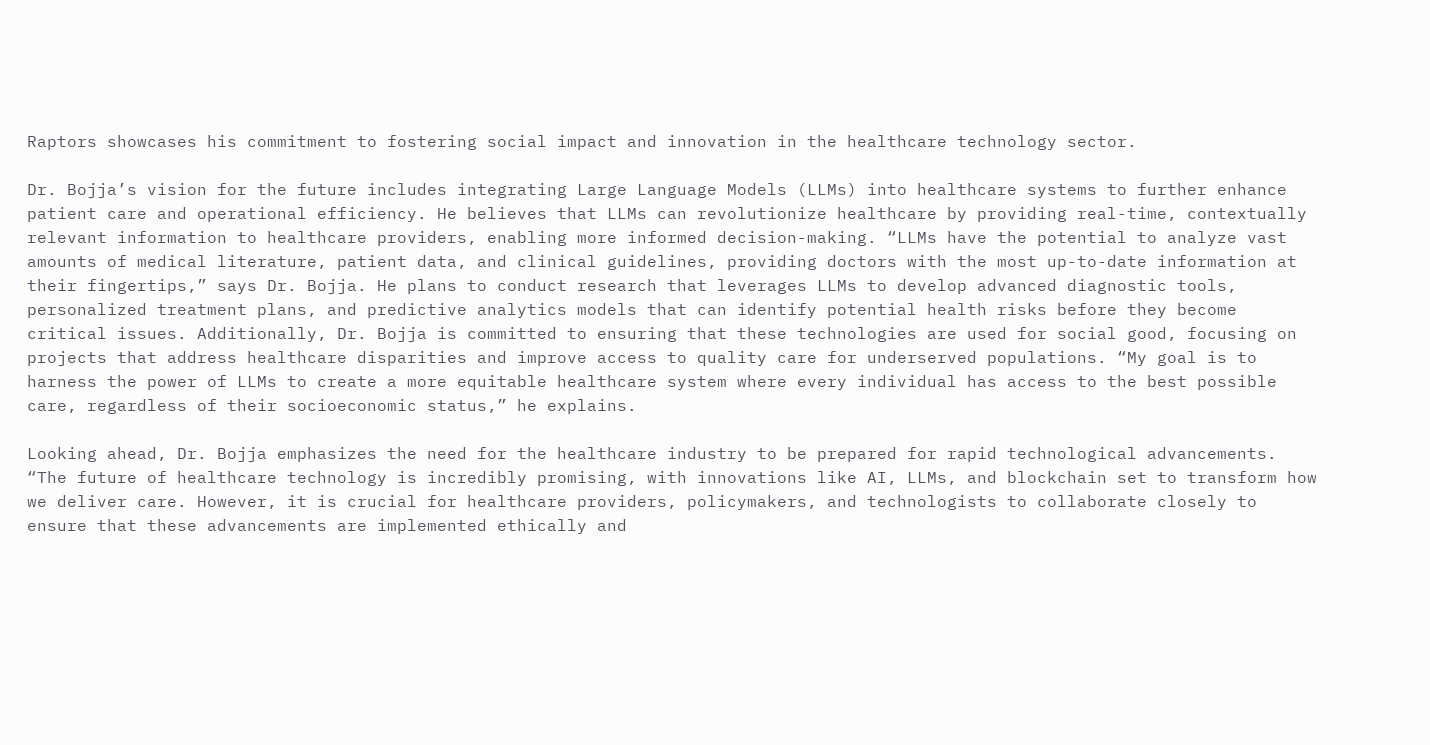Raptors showcases his commitment to fostering social impact and innovation in the healthcare technology sector.

Dr. Bojja’s vision for the future includes integrating Large Language Models (LLMs) into healthcare systems to further enhance patient care and operational efficiency. He believes that LLMs can revolutionize healthcare by providing real-time, contextually relevant information to healthcare providers, enabling more informed decision-making. “LLMs have the potential to analyze vast amounts of medical literature, patient data, and clinical guidelines, providing doctors with the most up-to-date information at their fingertips,” says Dr. Bojja. He plans to conduct research that leverages LLMs to develop advanced diagnostic tools, personalized treatment plans, and predictive analytics models that can identify potential health risks before they become critical issues. Additionally, Dr. Bojja is committed to ensuring that these technologies are used for social good, focusing on projects that address healthcare disparities and improve access to quality care for underserved populations. “My goal is to harness the power of LLMs to create a more equitable healthcare system where every individual has access to the best possible care, regardless of their socioeconomic status,” he explains.

Looking ahead, Dr. Bojja emphasizes the need for the healthcare industry to be prepared for rapid technological advancements. “The future of healthcare technology is incredibly promising, with innovations like AI, LLMs, and blockchain set to transform how we deliver care. However, it is crucial for healthcare providers, policymakers, and technologists to collaborate closely to ensure that these advancements are implemented ethically and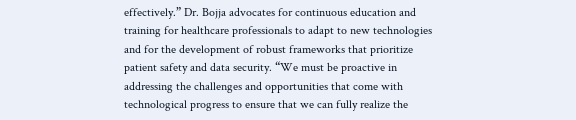effectively.” Dr. Bojja advocates for continuous education and training for healthcare professionals to adapt to new technologies and for the development of robust frameworks that prioritize patient safety and data security. “We must be proactive in addressing the challenges and opportunities that come with technological progress to ensure that we can fully realize the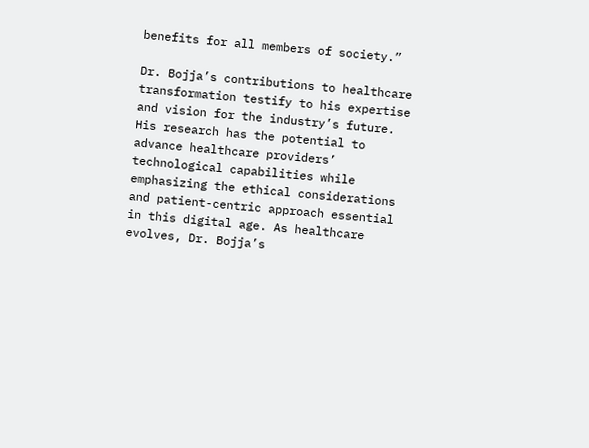benefits for all members of society.”

Dr. Bojja’s contributions to healthcare transformation testify to his expertise and vision for the industry’s future. His research has the potential to advance healthcare providers’ technological capabilities while emphasizing the ethical considerations and patient-centric approach essential in this digital age. As healthcare evolves, Dr. Bojja’s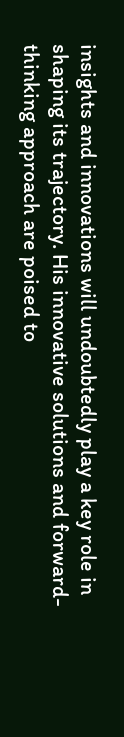insights and innovations will undoubtedly play a key role in shaping its trajectory. His innovative solutions and forward-thinking approach are poised to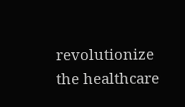revolutionize the healthcare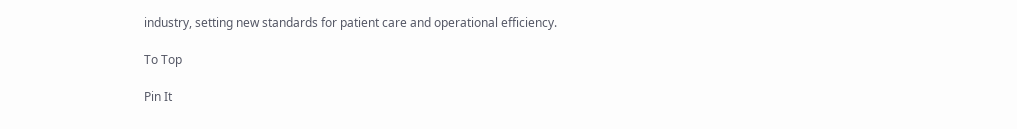industry, setting new standards for patient care and operational efficiency.

To Top

Pin It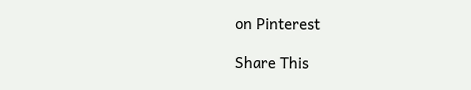on Pinterest

Share This